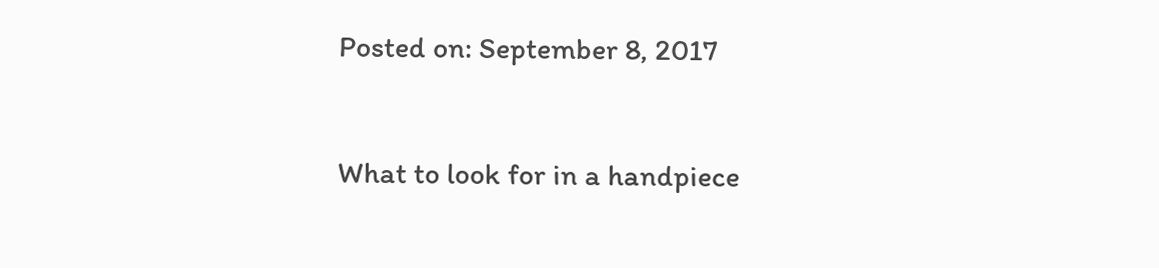Posted on: September 8, 2017


What to look for in a handpiece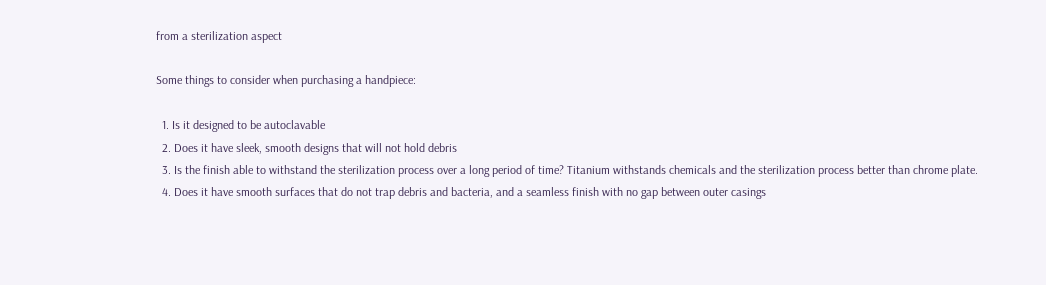from a sterilization aspect

Some things to consider when purchasing a handpiece:

  1. Is it designed to be autoclavable
  2. Does it have sleek, smooth designs that will not hold debris
  3. Is the finish able to withstand the sterilization process over a long period of time? Titanium withstands chemicals and the sterilization process better than chrome plate.
  4. Does it have smooth surfaces that do not trap debris and bacteria, and a seamless finish with no gap between outer casings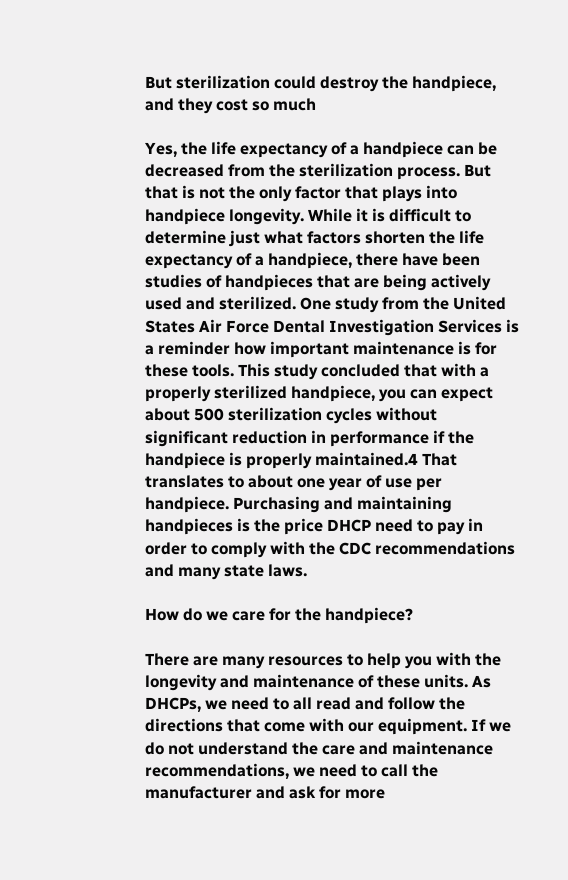But sterilization could destroy the handpiece, and they cost so much

Yes, the life expectancy of a handpiece can be decreased from the sterilization process. But that is not the only factor that plays into handpiece longevity. While it is difficult to determine just what factors shorten the life expectancy of a handpiece, there have been studies of handpieces that are being actively used and sterilized. One study from the United States Air Force Dental Investigation Services is a reminder how important maintenance is for these tools. This study concluded that with a properly sterilized handpiece, you can expect about 500 sterilization cycles without significant reduction in performance if the handpiece is properly maintained.4 That translates to about one year of use per handpiece. Purchasing and maintaining handpieces is the price DHCP need to pay in order to comply with the CDC recommendations and many state laws.

How do we care for the handpiece?

There are many resources to help you with the longevity and maintenance of these units. As DHCPs, we need to all read and follow the directions that come with our equipment. If we do not understand the care and maintenance recommendations, we need to call the manufacturer and ask for more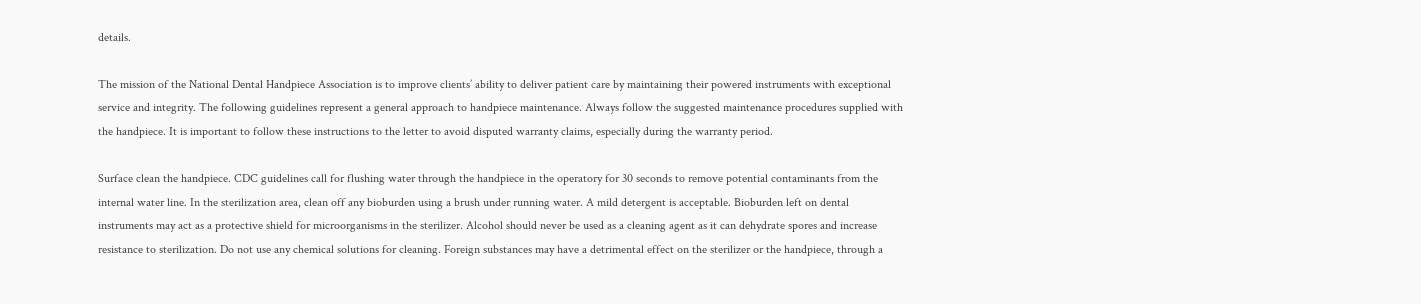details.

The mission of the National Dental Handpiece Association is to improve clients’ ability to deliver patient care by maintaining their powered instruments with exceptional service and integrity. The following guidelines represent a general approach to handpiece maintenance. Always follow the suggested maintenance procedures supplied with the handpiece. It is important to follow these instructions to the letter to avoid disputed warranty claims, especially during the warranty period.

Surface clean the handpiece. CDC guidelines call for flushing water through the handpiece in the operatory for 30 seconds to remove potential contaminants from the internal water line. In the sterilization area, clean off any bioburden using a brush under running water. A mild detergent is acceptable. Bioburden left on dental instruments may act as a protective shield for microorganisms in the sterilizer. Alcohol should never be used as a cleaning agent as it can dehydrate spores and increase resistance to sterilization. Do not use any chemical solutions for cleaning. Foreign substances may have a detrimental effect on the sterilizer or the handpiece, through a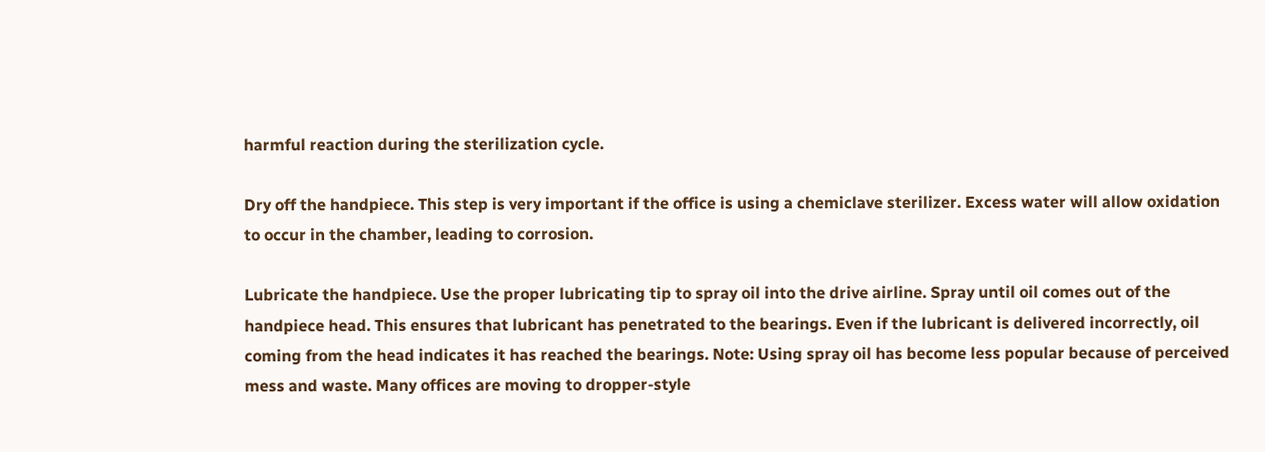harmful reaction during the sterilization cycle.

Dry off the handpiece. This step is very important if the office is using a chemiclave sterilizer. Excess water will allow oxidation to occur in the chamber, leading to corrosion.

Lubricate the handpiece. Use the proper lubricating tip to spray oil into the drive airline. Spray until oil comes out of the handpiece head. This ensures that lubricant has penetrated to the bearings. Even if the lubricant is delivered incorrectly, oil coming from the head indicates it has reached the bearings. Note: Using spray oil has become less popular because of perceived mess and waste. Many offices are moving to dropper-style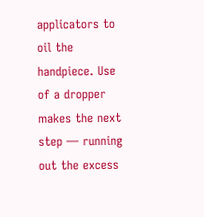applicators to oil the handpiece. Use of a dropper makes the next step — running out the excess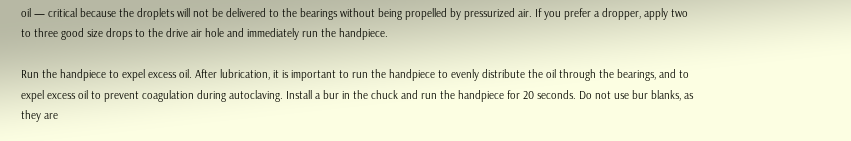oil — critical because the droplets will not be delivered to the bearings without being propelled by pressurized air. If you prefer a dropper, apply two to three good size drops to the drive air hole and immediately run the handpiece.

Run the handpiece to expel excess oil. After lubrication, it is important to run the handpiece to evenly distribute the oil through the bearings, and to expel excess oil to prevent coagulation during autoclaving. Install a bur in the chuck and run the handpiece for 20 seconds. Do not use bur blanks, as they are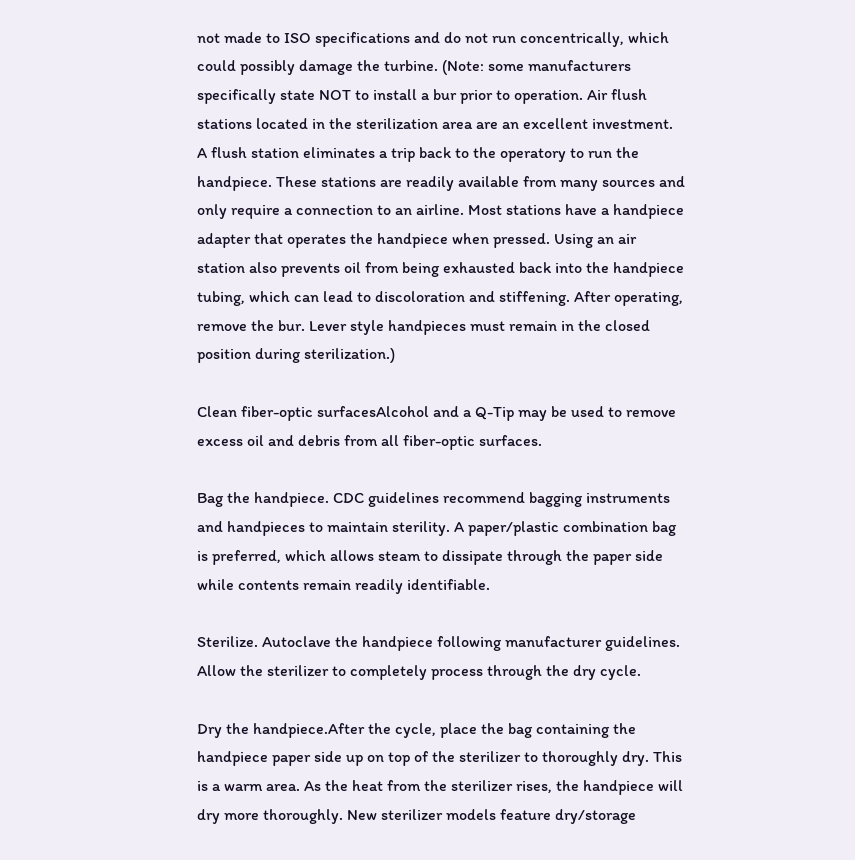not made to ISO specifications and do not run concentrically, which could possibly damage the turbine. (Note: some manufacturers specifically state NOT to install a bur prior to operation. Air flush stations located in the sterilization area are an excellent investment. A flush station eliminates a trip back to the operatory to run the handpiece. These stations are readily available from many sources and only require a connection to an airline. Most stations have a handpiece adapter that operates the handpiece when pressed. Using an air station also prevents oil from being exhausted back into the handpiece tubing, which can lead to discoloration and stiffening. After operating, remove the bur. Lever style handpieces must remain in the closed position during sterilization.)

Clean fiber-optic surfacesAlcohol and a Q-Tip may be used to remove excess oil and debris from all fiber-optic surfaces.

Bag the handpiece. CDC guidelines recommend bagging instruments and handpieces to maintain sterility. A paper/plastic combination bag is preferred, which allows steam to dissipate through the paper side while contents remain readily identifiable.

Sterilize. Autoclave the handpiece following manufacturer guidelines. Allow the sterilizer to completely process through the dry cycle.

Dry the handpiece.After the cycle, place the bag containing the handpiece paper side up on top of the sterilizer to thoroughly dry. This is a warm area. As the heat from the sterilizer rises, the handpiece will dry more thoroughly. New sterilizer models feature dry/storage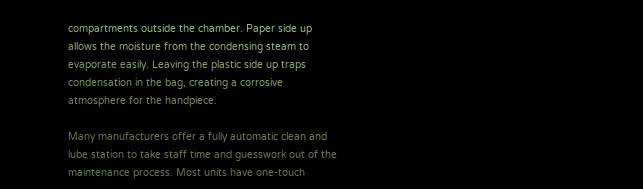compartments outside the chamber. Paper side up allows the moisture from the condensing steam to evaporate easily. Leaving the plastic side up traps condensation in the bag, creating a corrosive atmosphere for the handpiece.

Many manufacturers offer a fully automatic clean and lube station to take staff time and guesswork out of the maintenance process. Most units have one-touch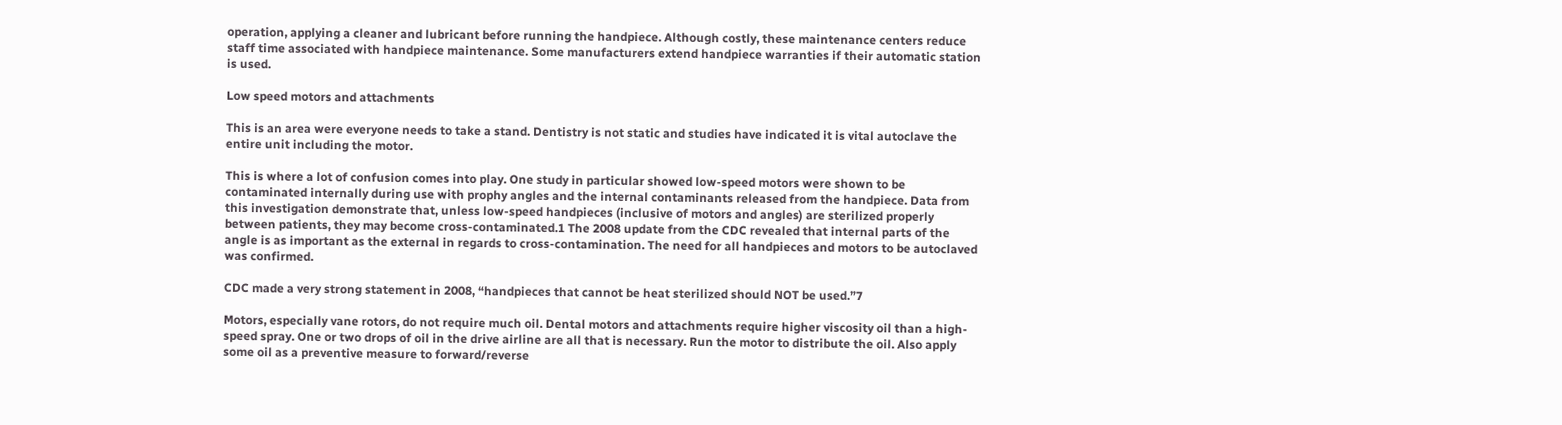operation, applying a cleaner and lubricant before running the handpiece. Although costly, these maintenance centers reduce staff time associated with handpiece maintenance. Some manufacturers extend handpiece warranties if their automatic station is used.

Low speed motors and attachments

This is an area were everyone needs to take a stand. Dentistry is not static and studies have indicated it is vital autoclave the entire unit including the motor.

This is where a lot of confusion comes into play. One study in particular showed low-speed motors were shown to be contaminated internally during use with prophy angles and the internal contaminants released from the handpiece. Data from this investigation demonstrate that, unless low-speed handpieces (inclusive of motors and angles) are sterilized properly between patients, they may become cross-contaminated.1 The 2008 update from the CDC revealed that internal parts of the angle is as important as the external in regards to cross-contamination. The need for all handpieces and motors to be autoclaved was confirmed.

CDC made a very strong statement in 2008, “handpieces that cannot be heat sterilized should NOT be used.”7

Motors, especially vane rotors, do not require much oil. Dental motors and attachments require higher viscosity oil than a high-speed spray. One or two drops of oil in the drive airline are all that is necessary. Run the motor to distribute the oil. Also apply some oil as a preventive measure to forward/reverse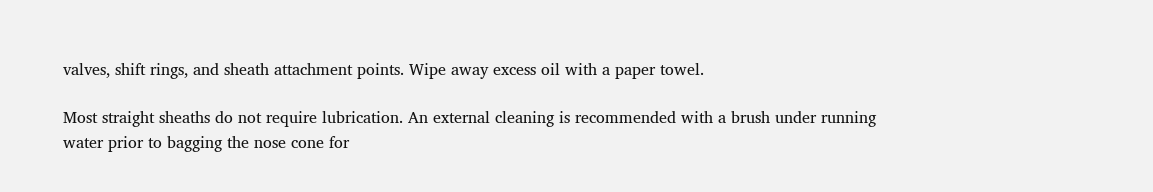valves, shift rings, and sheath attachment points. Wipe away excess oil with a paper towel.

Most straight sheaths do not require lubrication. An external cleaning is recommended with a brush under running water prior to bagging the nose cone for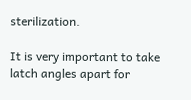sterilization.

It is very important to take latch angles apart for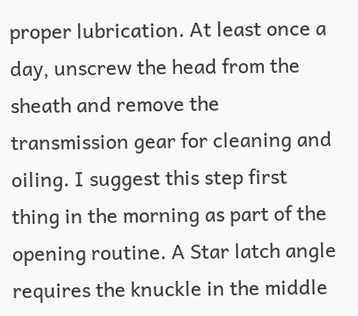proper lubrication. At least once a day, unscrew the head from the sheath and remove the transmission gear for cleaning and oiling. I suggest this step first thing in the morning as part of the opening routine. A Star latch angle requires the knuckle in the middle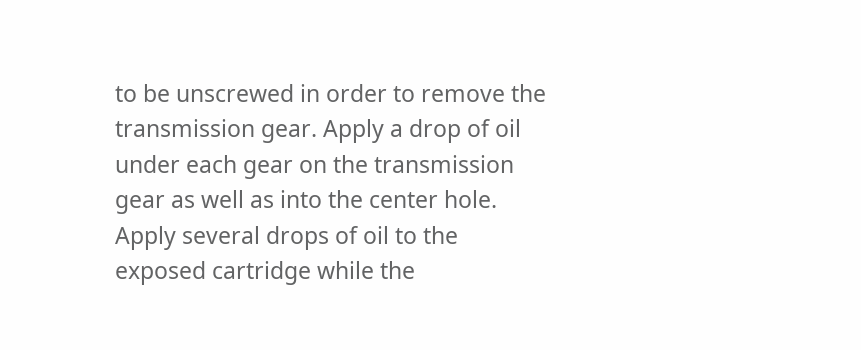to be unscrewed in order to remove the transmission gear. Apply a drop of oil under each gear on the transmission gear as well as into the center hole. Apply several drops of oil to the exposed cartridge while the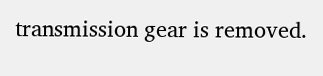transmission gear is removed.